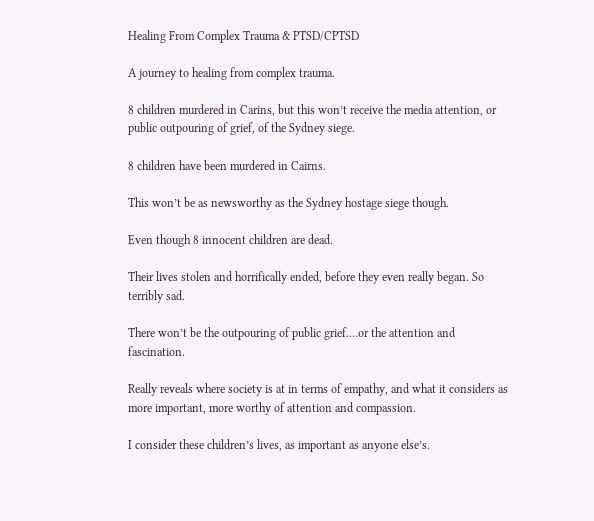Healing From Complex Trauma & PTSD/CPTSD

A journey to healing from complex trauma.

8 children murdered in Carins, but this won’t receive the media attention, or public outpouring of grief, of the Sydney siege.

8 children have been murdered in Cairns.

This won’t be as newsworthy as the Sydney hostage siege though.

Even though 8 innocent children are dead.

Their lives stolen and horrifically ended, before they even really began. So terribly sad.

There won’t be the outpouring of public grief.…or the attention and fascination.

Really reveals where society is at in terms of empathy, and what it considers as more important, more worthy of attention and compassion.

I consider these children’s lives, as important as anyone else’s.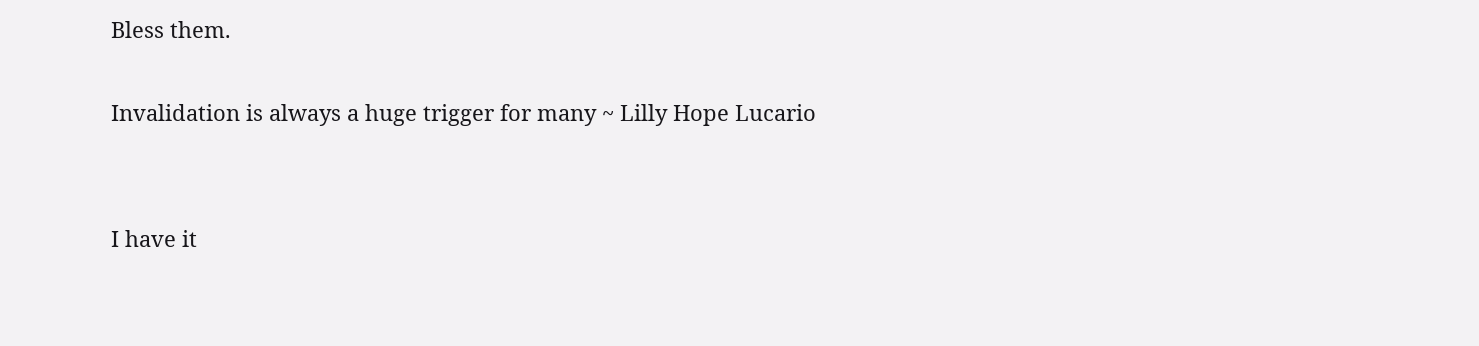Bless them.

Invalidation is always a huge trigger for many ~ Lilly Hope Lucario


I have it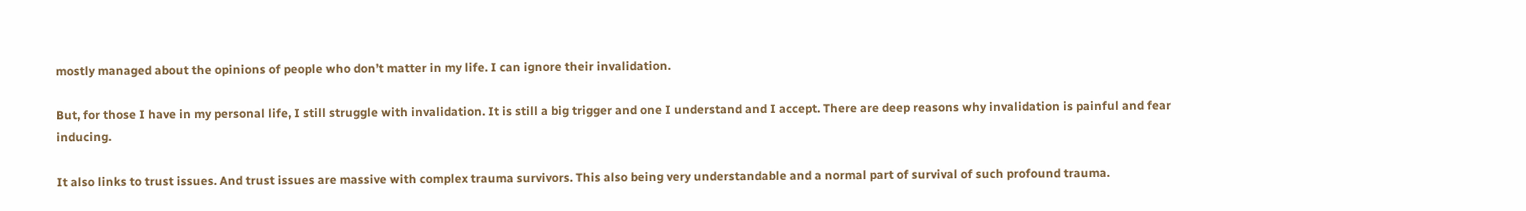mostly managed about the opinions of people who don’t matter in my life. I can ignore their invalidation.

But, for those I have in my personal life, I still struggle with invalidation. It is still a big trigger and one I understand and I accept. There are deep reasons why invalidation is painful and fear inducing.

It also links to trust issues. And trust issues are massive with complex trauma survivors. This also being very understandable and a normal part of survival of such profound trauma.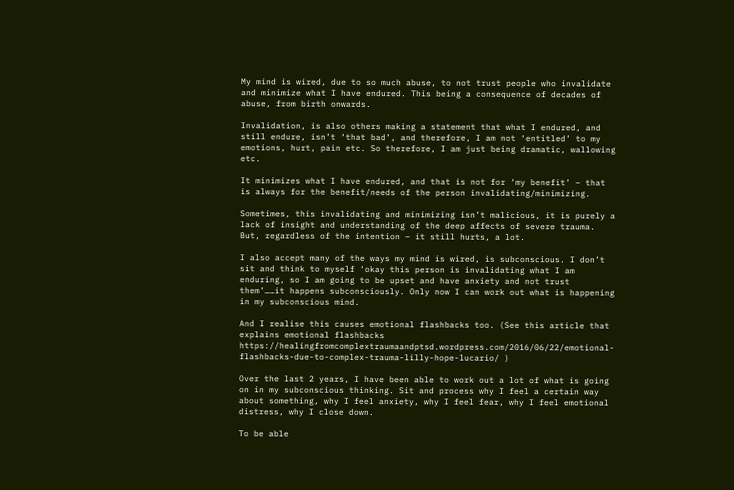My mind is wired, due to so much abuse, to not trust people who invalidate and minimize what I have endured. This being a consequence of decades of abuse, from birth onwards.

Invalidation, is also others making a statement that what I endured, and still endure, isn’t ‘that bad’, and therefore, I am not ‘entitled’ to my emotions, hurt, pain etc. So therefore, I am just being dramatic, wallowing etc.

It minimizes what I have endured, and that is not for ‘my benefit’ – that is always for the benefit/needs of the person invalidating/minimizing.

Sometimes, this invalidating and minimizing isn’t malicious, it is purely a lack of insight and understanding of the deep affects of severe trauma. But, regardless of the intention – it still hurts, a lot.

I also accept many of the ways my mind is wired, is subconscious. I don’t sit and think to myself ‘okay this person is invalidating what I am enduring, so I am going to be upset and have anxiety and not trust them’……it happens subconsciously. Only now I can work out what is happening in my subconscious mind.

And I realise this causes emotional flashbacks too. (See this article that explains emotional flashbacks https://healingfromcomplextraumaandptsd.wordpress.com/2016/06/22/emotional-flashbacks-due-to-complex-trauma-lilly-hope-lucario/ )

Over the last 2 years, I have been able to work out a lot of what is going on in my subconscious thinking. Sit and process why I feel a certain way about something, why I feel anxiety, why I feel fear, why I feel emotional distress, why I close down.

To be able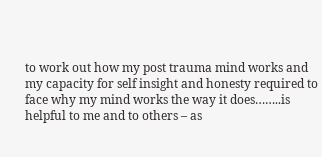to work out how my post trauma mind works and my capacity for self insight and honesty required to face why my mind works the way it does……..is helpful to me and to others – as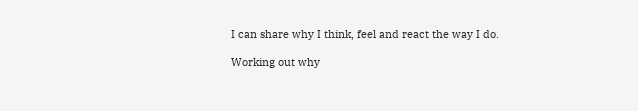I can share why I think, feel and react the way I do.

Working out why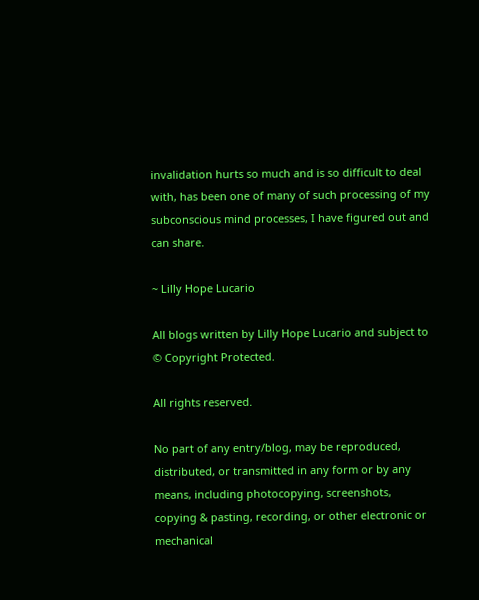invalidation hurts so much and is so difficult to deal with, has been one of many of such processing of my subconscious mind processes, I have figured out and can share.

~ Lilly Hope Lucario

All blogs written by Lilly Hope Lucario and subject to © Copyright Protected.

All rights reserved.

No part of any entry/blog, may be reproduced, distributed, or transmitted in any form or by any means, including photocopying, screenshots, copying & pasting, recording, or other electronic or mechanical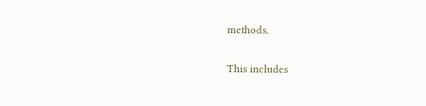methods.

This includes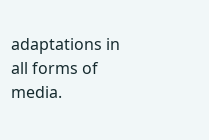adaptations in all forms of media.